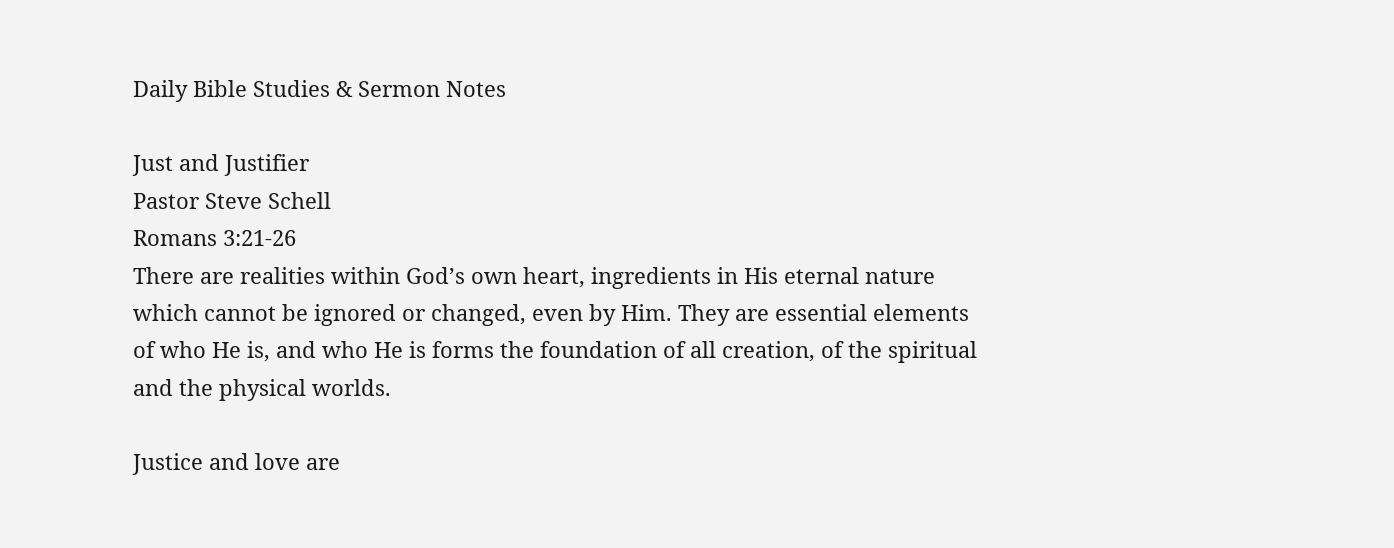Daily Bible Studies & Sermon Notes

Just and Justifier
Pastor Steve Schell
Romans 3:21-26
There are realities within God’s own heart, ingredients in His eternal nature which cannot be ignored or changed, even by Him. They are essential elements of who He is, and who He is forms the foundation of all creation, of the spiritual and the physical worlds.

Justice and love are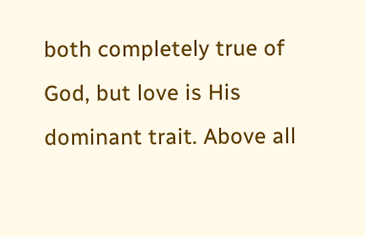both completely true of God, but love is His dominant trait. Above all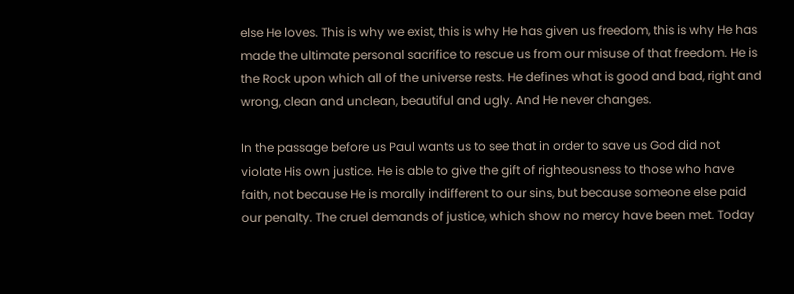else He loves. This is why we exist, this is why He has given us freedom, this is why He has made the ultimate personal sacrifice to rescue us from our misuse of that freedom. He is the Rock upon which all of the universe rests. He defines what is good and bad, right and wrong, clean and unclean, beautiful and ugly. And He never changes.

In the passage before us Paul wants us to see that in order to save us God did not violate His own justice. He is able to give the gift of righteousness to those who have faith, not because He is morally indifferent to our sins, but because someone else paid our penalty. The cruel demands of justice, which show no mercy have been met. Today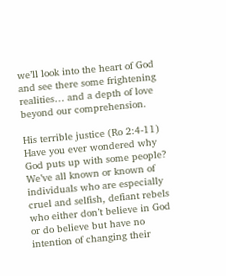we’ll look into the heart of God and see there some frightening realities… and a depth of love beyond our comprehension.

His terrible justice (Ro 2:4-11)
Have you ever wondered why God puts up with some people? We’ve all known or known of individuals who are especially cruel and selfish, defiant rebels who either don’t believe in God or do believe but have no intention of changing their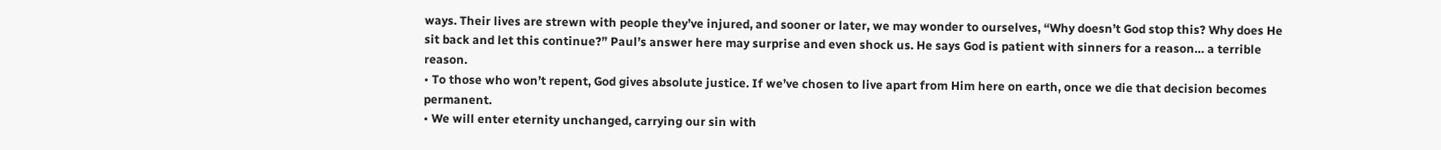ways. Their lives are strewn with people they’ve injured, and sooner or later, we may wonder to ourselves, “Why doesn’t God stop this? Why does He sit back and let this continue?” Paul’s answer here may surprise and even shock us. He says God is patient with sinners for a reason… a terrible reason.
• To those who won’t repent, God gives absolute justice. If we’ve chosen to live apart from Him here on earth, once we die that decision becomes permanent.
• We will enter eternity unchanged, carrying our sin with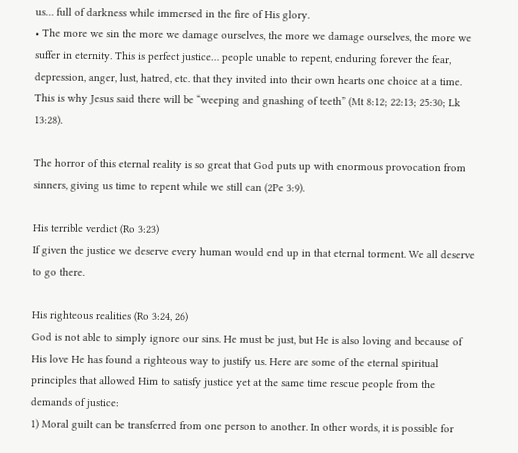us… full of darkness while immersed in the fire of His glory.
• The more we sin the more we damage ourselves, the more we damage ourselves, the more we suffer in eternity. This is perfect justice… people unable to repent, enduring forever the fear, depression, anger, lust, hatred, etc. that they invited into their own hearts one choice at a time. This is why Jesus said there will be “weeping and gnashing of teeth” (Mt 8:12; 22:13; 25:30; Lk 13:28).

The horror of this eternal reality is so great that God puts up with enormous provocation from sinners, giving us time to repent while we still can (2Pe 3:9).

His terrible verdict (Ro 3:23)
If given the justice we deserve every human would end up in that eternal torment. We all deserve to go there.

His righteous realities (Ro 3:24, 26)
God is not able to simply ignore our sins. He must be just, but He is also loving and because of His love He has found a righteous way to justify us. Here are some of the eternal spiritual principles that allowed Him to satisfy justice yet at the same time rescue people from the demands of justice:
1) Moral guilt can be transferred from one person to another. In other words, it is possible for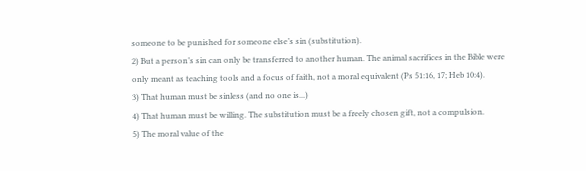someone to be punished for someone else’s sin (substitution).
2) But a person’s sin can only be transferred to another human. The animal sacrifices in the Bible were only meant as teaching tools and a focus of faith, not a moral equivalent (Ps 51:16, 17; Heb 10:4).
3) That human must be sinless (and no one is...)
4) That human must be willing. The substitution must be a freely chosen gift, not a compulsion.
5) The moral value of the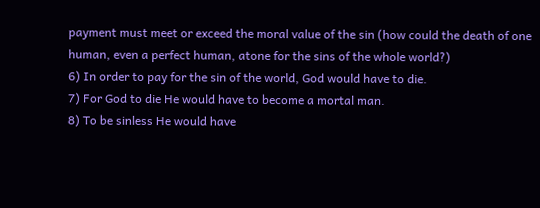payment must meet or exceed the moral value of the sin (how could the death of one human, even a perfect human, atone for the sins of the whole world?)
6) In order to pay for the sin of the world, God would have to die.
7) For God to die He would have to become a mortal man.
8) To be sinless He would have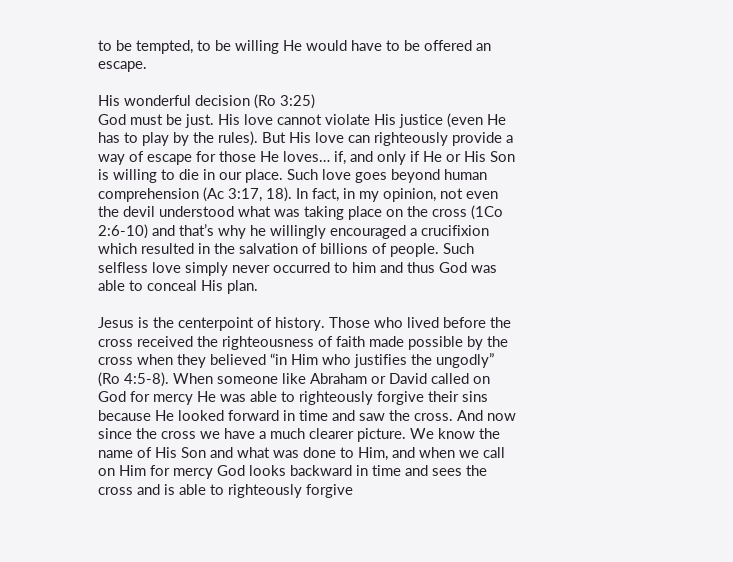to be tempted, to be willing He would have to be offered an escape.

His wonderful decision (Ro 3:25)
God must be just. His love cannot violate His justice (even He has to play by the rules). But His love can righteously provide a way of escape for those He loves… if, and only if He or His Son is willing to die in our place. Such love goes beyond human comprehension (Ac 3:17, 18). In fact, in my opinion, not even the devil understood what was taking place on the cross (1Co 2:6-10) and that’s why he willingly encouraged a crucifixion which resulted in the salvation of billions of people. Such selfless love simply never occurred to him and thus God was able to conceal His plan.

Jesus is the centerpoint of history. Those who lived before the cross received the righteousness of faith made possible by the cross when they believed “in Him who justifies the ungodly” (Ro 4:5-8). When someone like Abraham or David called on God for mercy He was able to righteously forgive their sins because He looked forward in time and saw the cross. And now since the cross we have a much clearer picture. We know the name of His Son and what was done to Him, and when we call on Him for mercy God looks backward in time and sees the cross and is able to righteously forgive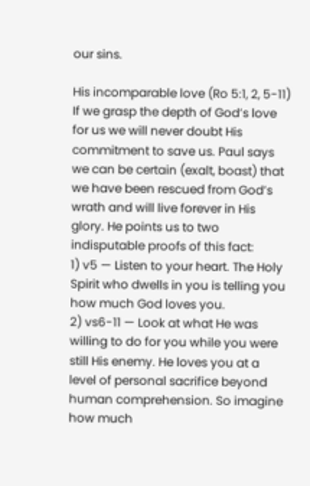our sins.

His incomparable love (Ro 5:1, 2, 5-11)
If we grasp the depth of God’s love for us we will never doubt His commitment to save us. Paul says we can be certain (exalt, boast) that we have been rescued from God’s wrath and will live forever in His glory. He points us to two indisputable proofs of this fact:
1) v5 — Listen to your heart. The Holy Spirit who dwells in you is telling you how much God loves you.
2) vs6-11 — Look at what He was willing to do for you while you were still His enemy. He loves you at a level of personal sacrifice beyond human comprehension. So imagine how much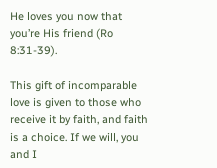He loves you now that you’re His friend (Ro 8:31-39).

This gift of incomparable love is given to those who receive it by faith, and faith is a choice. If we will, you and I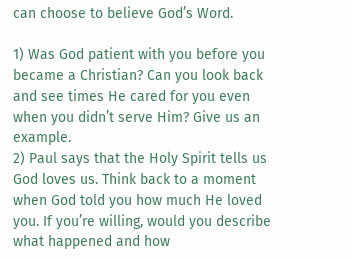can choose to believe God’s Word.

1) Was God patient with you before you became a Christian? Can you look back and see times He cared for you even when you didn’t serve Him? Give us an example.
2) Paul says that the Holy Spirit tells us God loves us. Think back to a moment when God told you how much He loved you. If you’re willing, would you describe what happened and how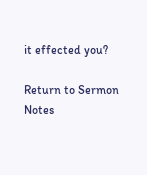it effected you?

Return to Sermon Notes